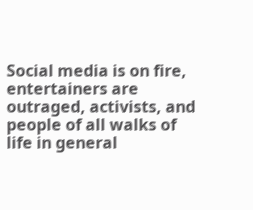Social media is on fire, entertainers are outraged, activists, and people of all walks of life in general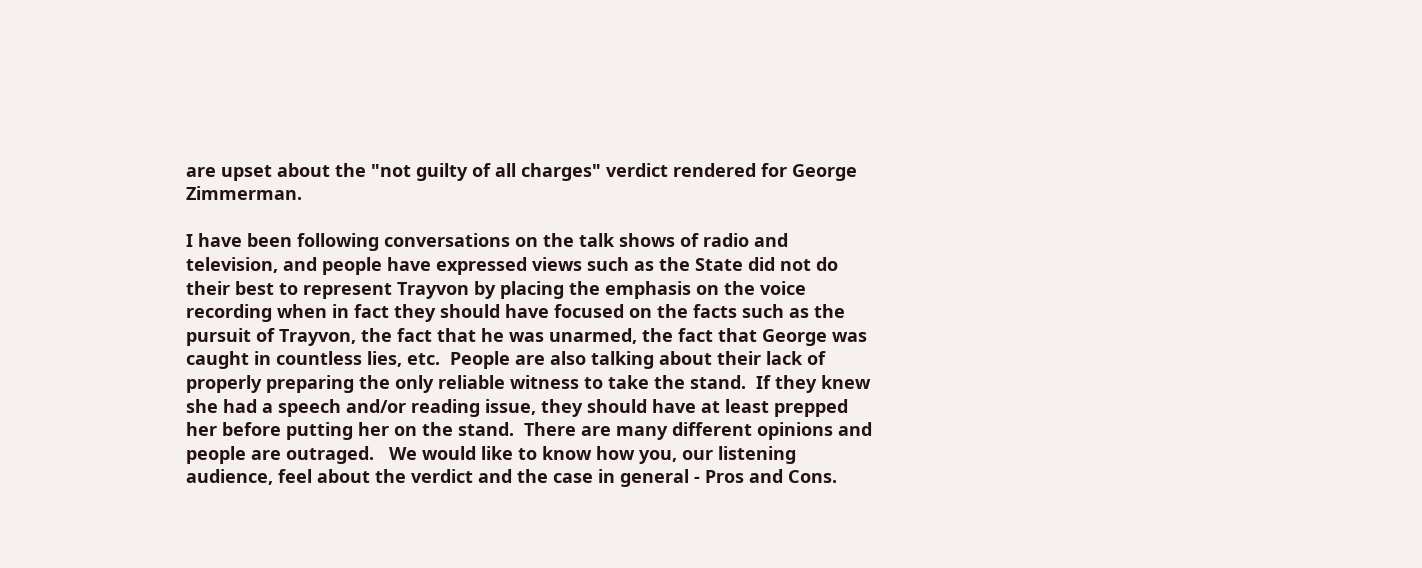are upset about the "not guilty of all charges" verdict rendered for George Zimmerman.

I have been following conversations on the talk shows of radio and television, and people have expressed views such as the State did not do their best to represent Trayvon by placing the emphasis on the voice recording when in fact they should have focused on the facts such as the pursuit of Trayvon, the fact that he was unarmed, the fact that George was caught in countless lies, etc.  People are also talking about their lack of properly preparing the only reliable witness to take the stand.  If they knew she had a speech and/or reading issue, they should have at least prepped her before putting her on the stand.  There are many different opinions and people are outraged.   We would like to know how you, our listening audience, feel about the verdict and the case in general - Pros and Cons.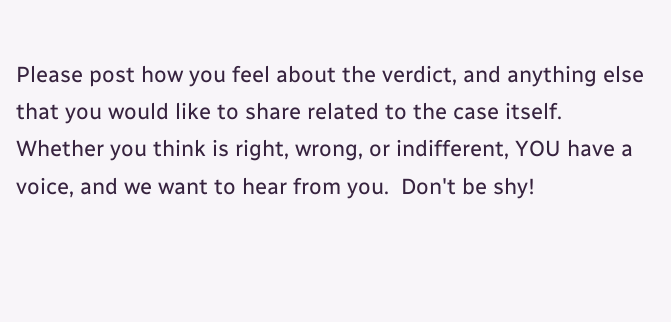Please post how you feel about the verdict, and anything else that you would like to share related to the case itself.  Whether you think is right, wrong, or indifferent, YOU have a voice, and we want to hear from you.  Don't be shy!